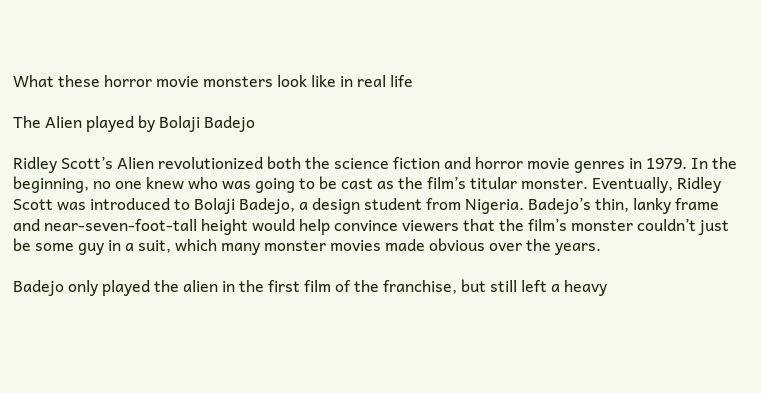What these horror movie monsters look like in real life

The Alien played by Bolaji Badejo

Ridley Scott’s Alien revolutionized both the science fiction and horror movie genres in 1979. In the beginning, no one knew who was going to be cast as the film’s titular monster. Eventually, Ridley Scott was introduced to Bolaji Badejo, a design student from Nigeria. Badejo’s thin, lanky frame and near-seven-foot-tall height would help convince viewers that the film’s monster couldn’t just be some guy in a suit, which many monster movies made obvious over the years.

Badejo only played the alien in the first film of the franchise, but still left a heavy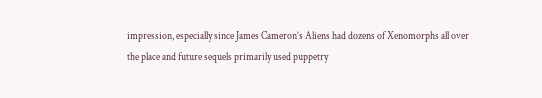impression, especially since James Cameron’s Aliens had dozens of Xenomorphs all over the place and future sequels primarily used puppetry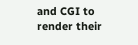and CGI to render their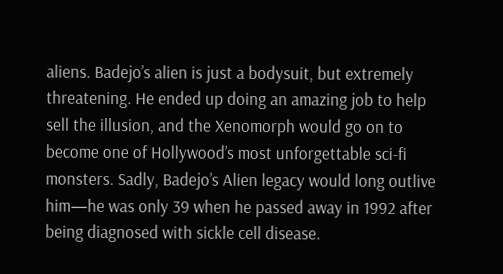aliens. Badejo’s alien is just a bodysuit, but extremely threatening. He ended up doing an amazing job to help sell the illusion, and the Xenomorph would go on to become one of Hollywood’s most unforgettable sci-fi monsters. Sadly, Badejo’s Alien legacy would long outlive him—he was only 39 when he passed away in 1992 after being diagnosed with sickle cell disease.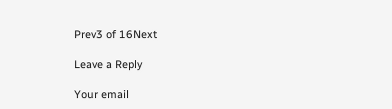Prev3 of 16Next

Leave a Reply

Your email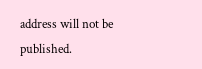address will not be published.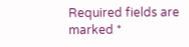Required fields are marked *